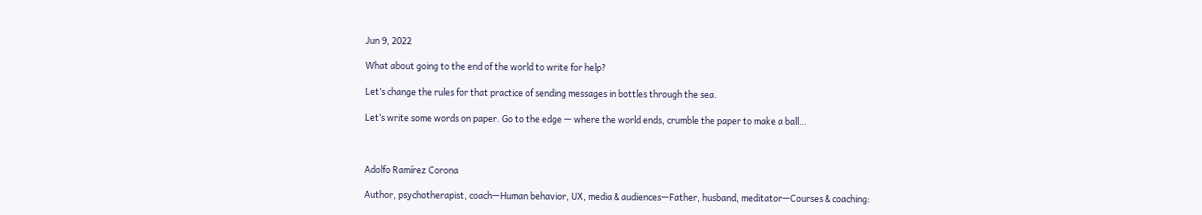Jun 9, 2022

What about going to the end of the world to write for help?

Let’s change the rules for that practice of sending messages in bottles through the sea.

Let’s write some words on paper. Go to the edge — where the world ends, crumble the paper to make a ball…



Adolfo Ramírez Corona

Author, psychotherapist, coach—Human behavior, UX, media & audiences—Father, husband, meditator—Courses & coaching: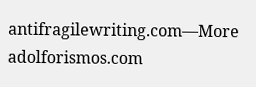antifragilewriting.com—More adolforismos.com